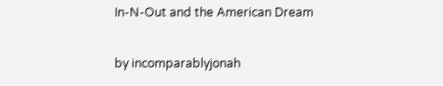In-N-Out and the American Dream

by incomparablyjonah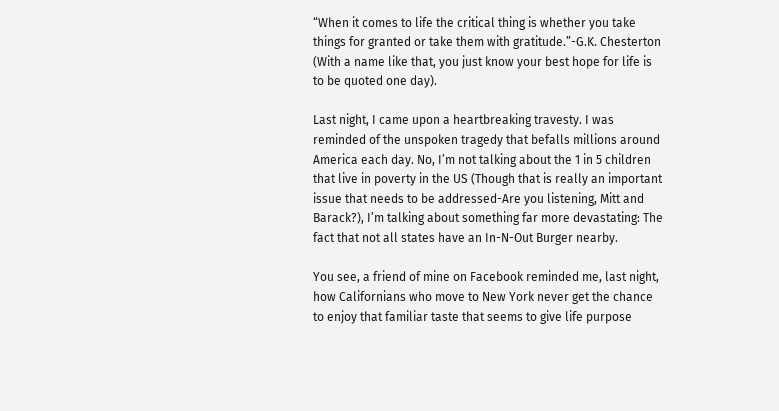“When it comes to life the critical thing is whether you take things for granted or take them with gratitude.”-G.K. Chesterton (With a name like that, you just know your best hope for life is to be quoted one day).

Last night, I came upon a heartbreaking travesty. I was reminded of the unspoken tragedy that befalls millions around America each day. No, I’m not talking about the 1 in 5 children that live in poverty in the US (Though that is really an important issue that needs to be addressed-Are you listening, Mitt and Barack?), I’m talking about something far more devastating: The fact that not all states have an In-N-Out Burger nearby.

You see, a friend of mine on Facebook reminded me, last night, how Californians who move to New York never get the chance to enjoy that familiar taste that seems to give life purpose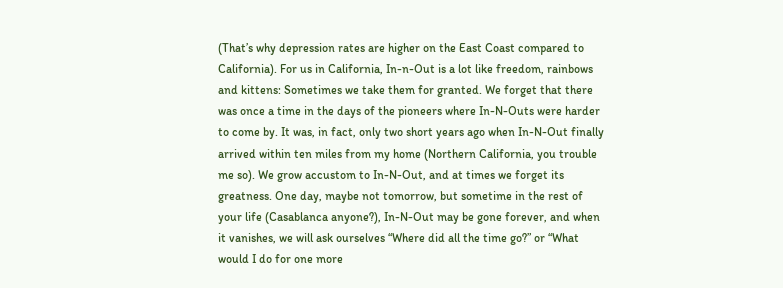(That’s why depression rates are higher on the East Coast compared to California). For us in California, In-n-Out is a lot like freedom, rainbows and kittens: Sometimes we take them for granted. We forget that there was once a time in the days of the pioneers where In-N-Outs were harder to come by. It was, in fact, only two short years ago when In-N-Out finally arrived within ten miles from my home (Northern California, you trouble me so). We grow accustom to In-N-Out, and at times we forget its greatness. One day, maybe not tomorrow, but sometime in the rest of your life (Casablanca anyone?), In-N-Out may be gone forever, and when it vanishes, we will ask ourselves “Where did all the time go?” or “What would I do for one more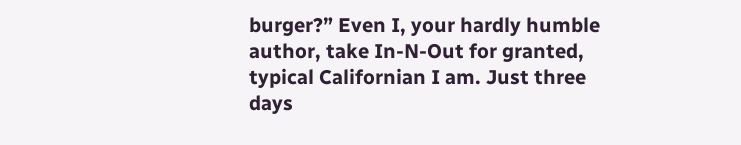burger?” Even I, your hardly humble author, take In-N-Out for granted, typical Californian I am. Just three days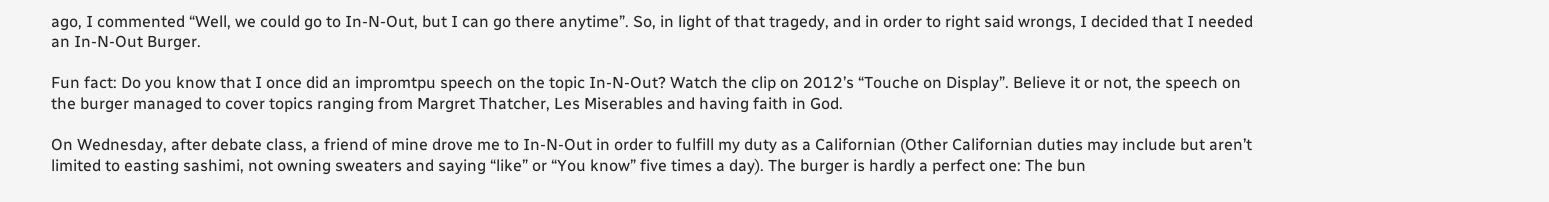ago, I commented “Well, we could go to In-N-Out, but I can go there anytime”. So, in light of that tragedy, and in order to right said wrongs, I decided that I needed an In-N-Out Burger.

Fun fact: Do you know that I once did an impromtpu speech on the topic In-N-Out? Watch the clip on 2012’s “Touche on Display”. Believe it or not, the speech on the burger managed to cover topics ranging from Margret Thatcher, Les Miserables and having faith in God.

On Wednesday, after debate class, a friend of mine drove me to In-N-Out in order to fulfill my duty as a Californian (Other Californian duties may include but aren’t limited to easting sashimi, not owning sweaters and saying “like” or “You know” five times a day). The burger is hardly a perfect one: The bun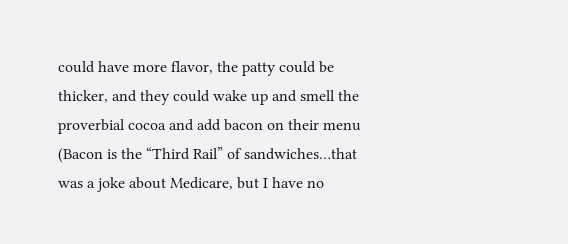could have more flavor, the patty could be thicker, and they could wake up and smell the proverbial cocoa and add bacon on their menu (Bacon is the “Third Rail” of sandwiches…that was a joke about Medicare, but I have no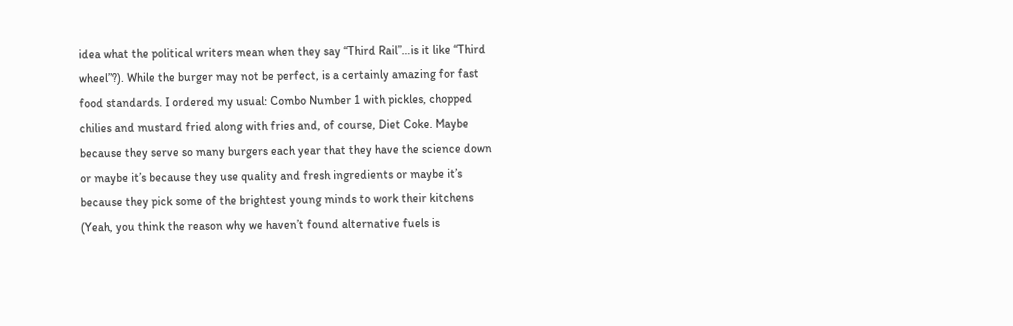idea what the political writers mean when they say “Third Rail”…is it like “Third wheel”?). While the burger may not be perfect, is a certainly amazing for fast food standards. I ordered my usual: Combo Number 1 with pickles, chopped chilies and mustard fried along with fries and, of course, Diet Coke. Maybe because they serve so many burgers each year that they have the science down or maybe it’s because they use quality and fresh ingredients or maybe it’s because they pick some of the brightest young minds to work their kitchens (Yeah, you think the reason why we haven’t found alternative fuels is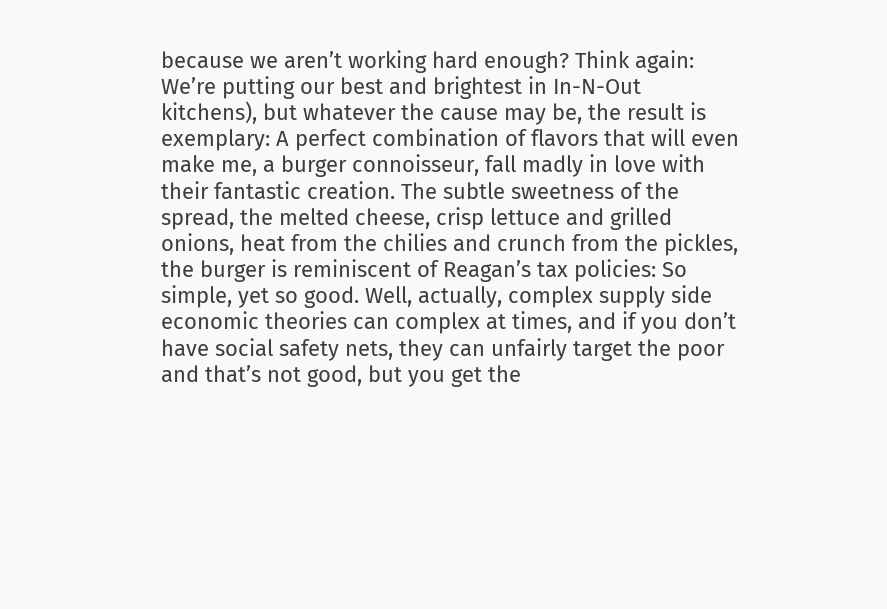because we aren’t working hard enough? Think again: We’re putting our best and brightest in In-N-Out kitchens), but whatever the cause may be, the result is exemplary: A perfect combination of flavors that will even make me, a burger connoisseur, fall madly in love with their fantastic creation. The subtle sweetness of the spread, the melted cheese, crisp lettuce and grilled onions, heat from the chilies and crunch from the pickles, the burger is reminiscent of Reagan’s tax policies: So simple, yet so good. Well, actually, complex supply side economic theories can complex at times, and if you don’t have social safety nets, they can unfairly target the poor and that’s not good, but you get the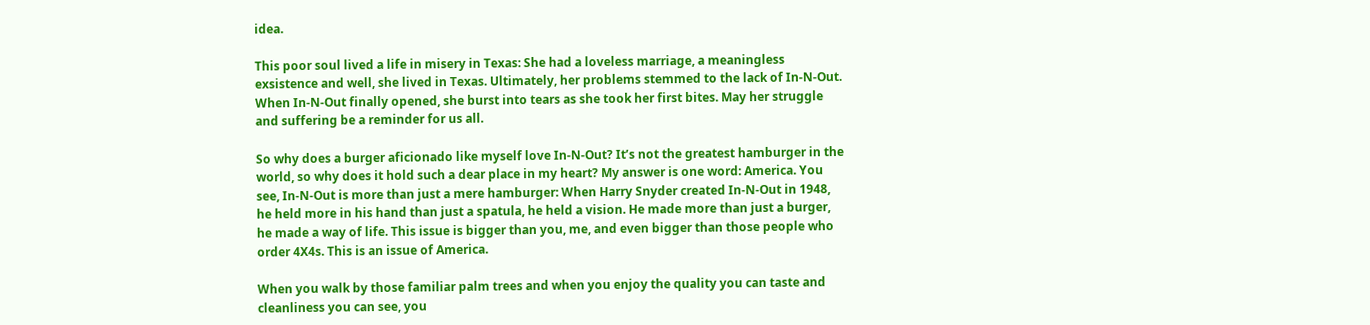idea.

This poor soul lived a life in misery in Texas: She had a loveless marriage, a meaningless exsistence and well, she lived in Texas. Ultimately, her problems stemmed to the lack of In-N-Out. When In-N-Out finally opened, she burst into tears as she took her first bites. May her struggle and suffering be a reminder for us all.

So why does a burger aficionado like myself love In-N-Out? It’s not the greatest hamburger in the world, so why does it hold such a dear place in my heart? My answer is one word: America. You see, In-N-Out is more than just a mere hamburger: When Harry Snyder created In-N-Out in 1948, he held more in his hand than just a spatula, he held a vision. He made more than just a burger, he made a way of life. This issue is bigger than you, me, and even bigger than those people who order 4X4s. This is an issue of America.

When you walk by those familiar palm trees and when you enjoy the quality you can taste and cleanliness you can see, you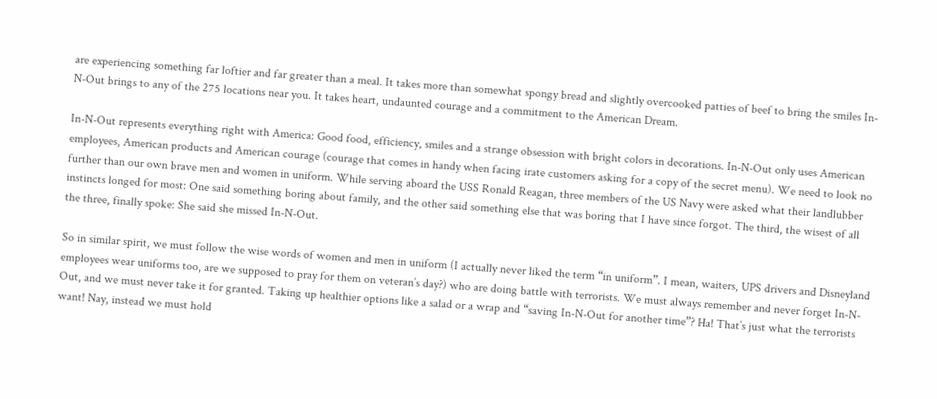are experiencing something far loftier and far greater than a meal. It takes more than somewhat spongy bread and slightly overcooked patties of beef to bring the smiles In-N-Out brings to any of the 275 locations near you. It takes heart, undaunted courage and a commitment to the American Dream.

In-N-Out represents everything right with America: Good food, efficiency, smiles and a strange obsession with bright colors in decorations. In-N-Out only uses American employees, American products and American courage (courage that comes in handy when facing irate customers asking for a copy of the secret menu). We need to look no further than our own brave men and women in uniform. While serving aboard the USS Ronald Reagan, three members of the US Navy were asked what their landlubber instincts longed for most: One said something boring about family, and the other said something else that was boring that I have since forgot. The third, the wisest of all the three, finally spoke: She said she missed In-N-Out.

So in similar spirit, we must follow the wise words of women and men in uniform (I actually never liked the term “in uniform”. I mean, waiters, UPS drivers and Disneyland employees wear uniforms too, are we supposed to pray for them on veteran’s day?) who are doing battle with terrorists. We must always remember and never forget In-N-Out, and we must never take it for granted. Taking up healthier options like a salad or a wrap and “saving In-N-Out for another time”? Ha! That’s just what the terrorists want! Nay, instead we must hold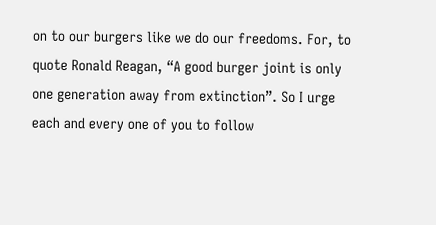on to our burgers like we do our freedoms. For, to quote Ronald Reagan, “A good burger joint is only one generation away from extinction”. So I urge each and every one of you to follow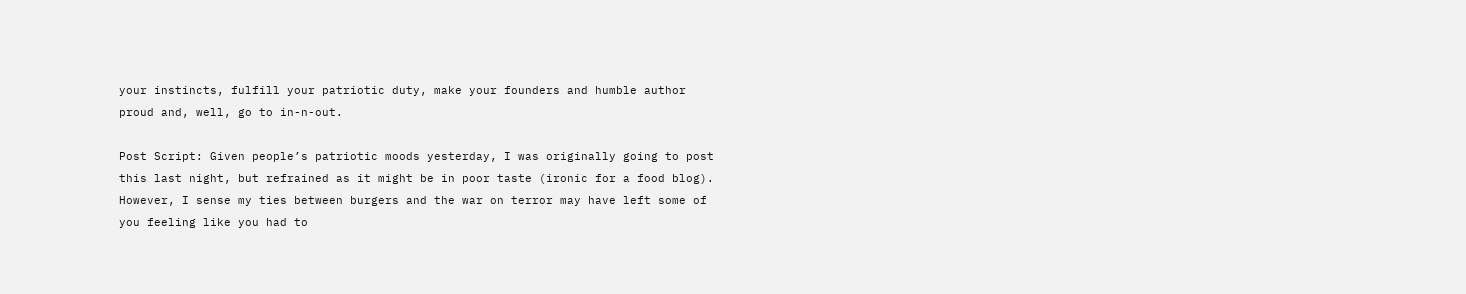your instincts, fulfill your patriotic duty, make your founders and humble author proud and, well, go to in-n-out.

Post Script: Given people’s patriotic moods yesterday, I was originally going to post this last night, but refrained as it might be in poor taste (ironic for a food blog). However, I sense my ties between burgers and the war on terror may have left some of you feeling like you had to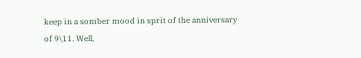keep in a somber mood in sprit of the anniversary of 9\11. Well,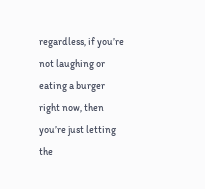regardless, if you’re not laughing or eating a burger right now, then you’re just letting the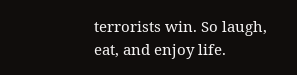terrorists win. So laugh, eat, and enjoy life.